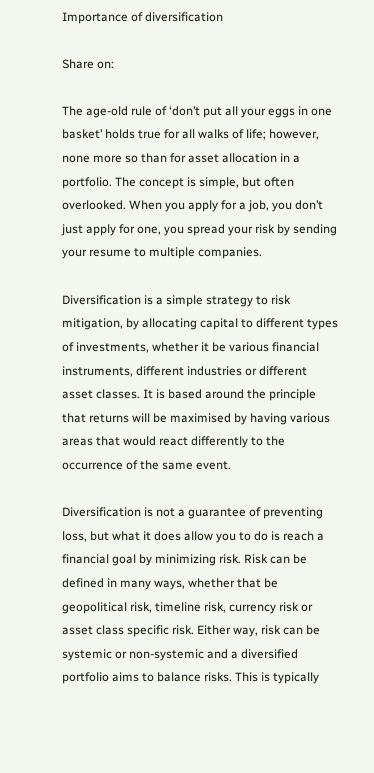Importance of diversification

Share on:

The age-old rule of ‘don’t put all your eggs in one basket’ holds true for all walks of life; however, none more so than for asset allocation in a portfolio. The concept is simple, but often overlooked. When you apply for a job, you don’t just apply for one, you spread your risk by sending your resume to multiple companies.

Diversification is a simple strategy to risk mitigation, by allocating capital to different types of investments, whether it be various financial instruments, different industries or different asset classes. It is based around the principle that returns will be maximised by having various areas that would react differently to the occurrence of the same event.

Diversification is not a guarantee of preventing loss, but what it does allow you to do is reach a financial goal by minimizing risk. Risk can be defined in many ways, whether that be geopolitical risk, timeline risk, currency risk or asset class specific risk. Either way, risk can be systemic or non-systemic and a diversified portfolio aims to balance risks. This is typically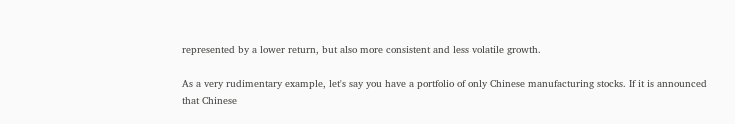represented by a lower return, but also more consistent and less volatile growth.

As a very rudimentary example, let's say you have a portfolio of only Chinese manufacturing stocks. If it is announced that Chinese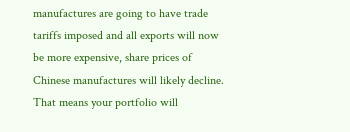manufactures are going to have trade tariffs imposed and all exports will now be more expensive, share prices of Chinese manufactures will likely decline. That means your portfolio will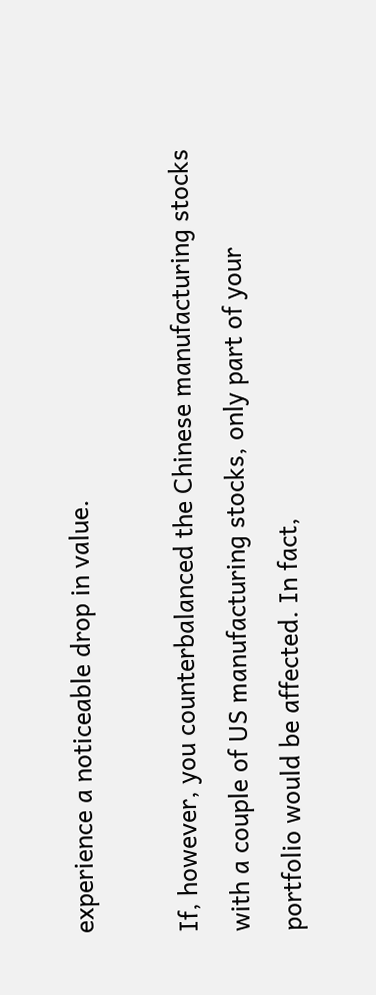experience a noticeable drop in value.

If, however, you counterbalanced the Chinese manufacturing stocks with a couple of US manufacturing stocks, only part of your portfolio would be affected. In fact,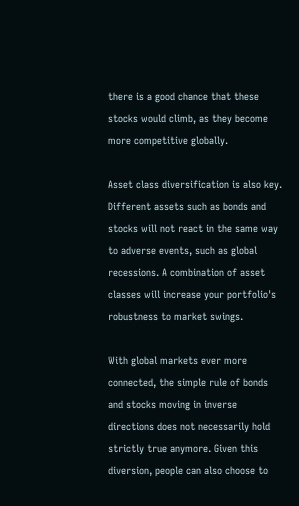there is a good chance that these stocks would climb, as they become more competitive globally.

Asset class diversification is also key. Different assets such as bonds and stocks will not react in the same way to adverse events, such as global recessions. A combination of asset classes will increase your portfolio's robustness to market swings.

With global markets ever more connected, the simple rule of bonds and stocks moving in inverse directions does not necessarily hold strictly true anymore. Given this diversion, people can also choose to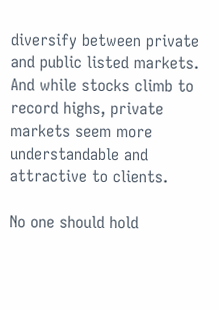diversify between private and public listed markets. And while stocks climb to record highs, private markets seem more understandable and attractive to clients.

No one should hold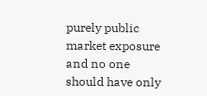purely public market exposure and no one should have only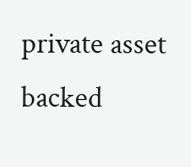private asset backed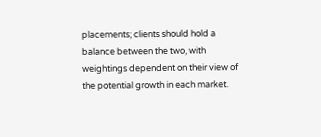placements; clients should hold a balance between the two, with weightings dependent on their view of the potential growth in each market.